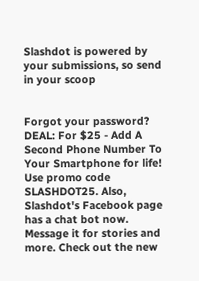Slashdot is powered by your submissions, so send in your scoop


Forgot your password?
DEAL: For $25 - Add A Second Phone Number To Your Smartphone for life! Use promo code SLASHDOT25. Also, Slashdot's Facebook page has a chat bot now. Message it for stories and more. Check out the new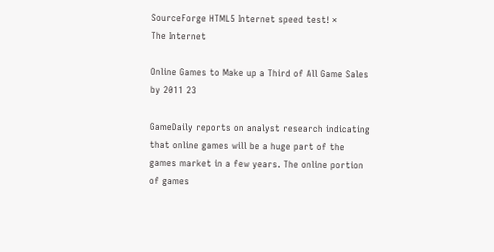SourceForge HTML5 Internet speed test! ×
The Internet

Online Games to Make up a Third of All Game Sales by 2011 23

GameDaily reports on analyst research indicating that online games will be a huge part of the games market in a few years. The online portion of games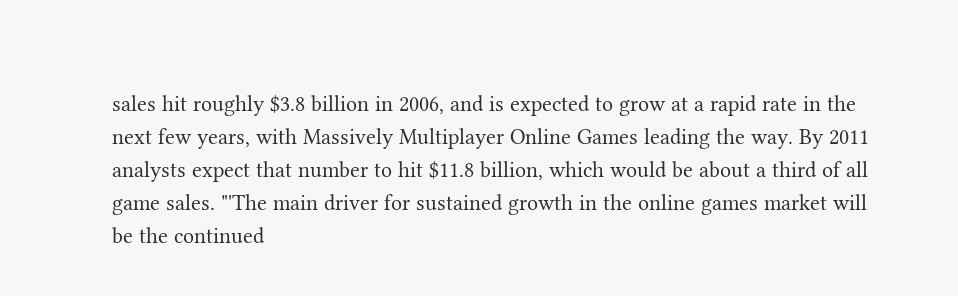sales hit roughly $3.8 billion in 2006, and is expected to grow at a rapid rate in the next few years, with Massively Multiplayer Online Games leading the way. By 2011 analysts expect that number to hit $11.8 billion, which would be about a third of all game sales. "'The main driver for sustained growth in the online games market will be the continued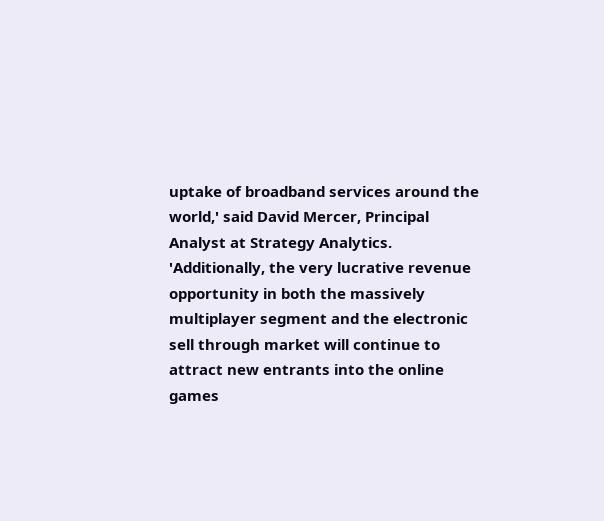uptake of broadband services around the world,' said David Mercer, Principal Analyst at Strategy Analytics. 'Additionally, the very lucrative revenue opportunity in both the massively multiplayer segment and the electronic sell through market will continue to attract new entrants into the online games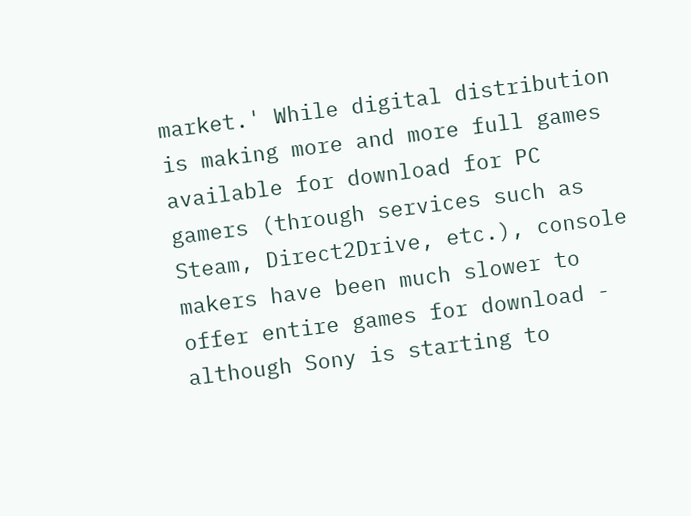market.' While digital distribution is making more and more full games available for download for PC gamers (through services such as Steam, Direct2Drive, etc.), console makers have been much slower to offer entire games for download - although Sony is starting to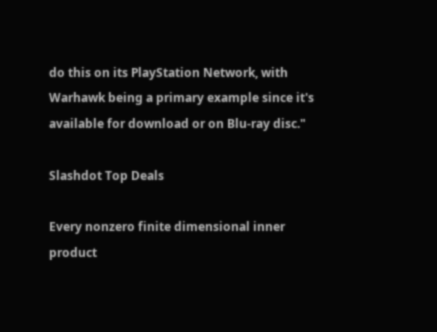do this on its PlayStation Network, with Warhawk being a primary example since it's available for download or on Blu-ray disc."

Slashdot Top Deals

Every nonzero finite dimensional inner product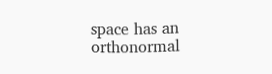space has an orthonormal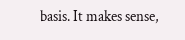basis. It makes sense,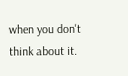when you don't think about it.